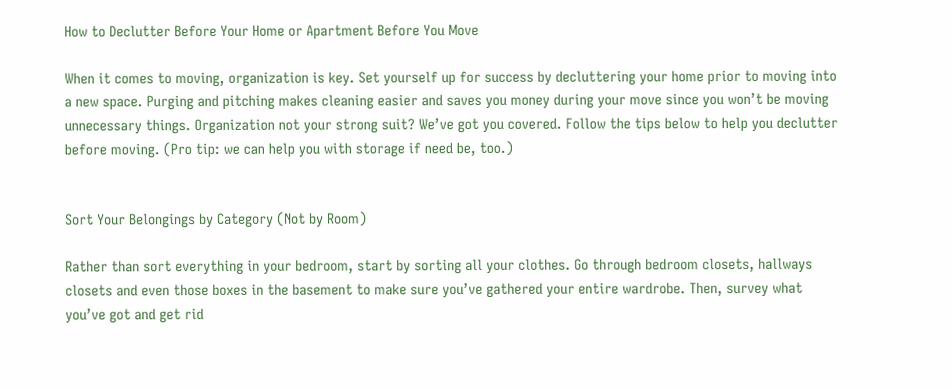How to Declutter Before Your Home or Apartment Before You Move

When it comes to moving, organization is key. Set yourself up for success by decluttering your home prior to moving into a new space. Purging and pitching makes cleaning easier and saves you money during your move since you won’t be moving unnecessary things. Organization not your strong suit? We’ve got you covered. Follow the tips below to help you declutter before moving. (Pro tip: we can help you with storage if need be, too.)


Sort Your Belongings by Category (Not by Room)

Rather than sort everything in your bedroom, start by sorting all your clothes. Go through bedroom closets, hallways closets and even those boxes in the basement to make sure you’ve gathered your entire wardrobe. Then, survey what you’ve got and get rid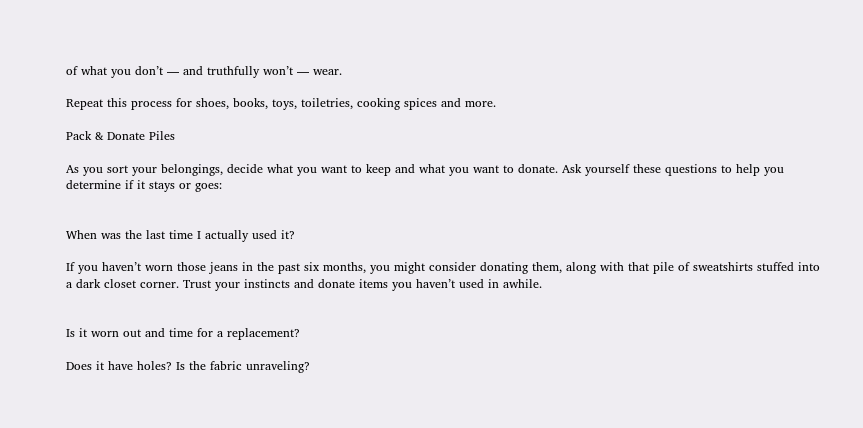of what you don’t — and truthfully won’t — wear.

Repeat this process for shoes, books, toys, toiletries, cooking spices and more.

Pack & Donate Piles

As you sort your belongings, decide what you want to keep and what you want to donate. Ask yourself these questions to help you determine if it stays or goes:


When was the last time I actually used it?

If you haven’t worn those jeans in the past six months, you might consider donating them, along with that pile of sweatshirts stuffed into a dark closet corner. Trust your instincts and donate items you haven’t used in awhile.


Is it worn out and time for a replacement?

Does it have holes? Is the fabric unraveling?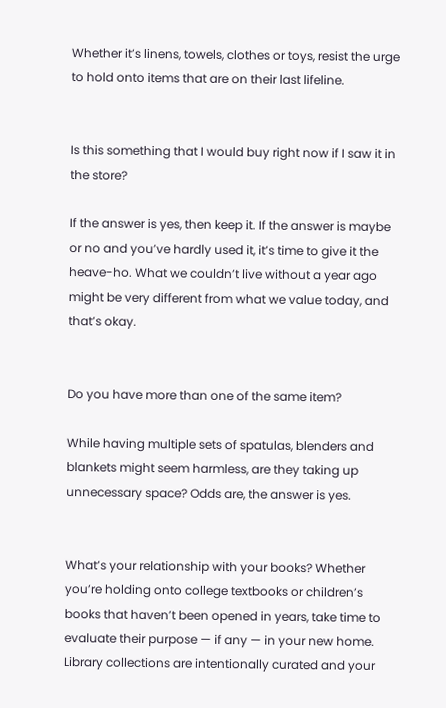Whether it’s linens, towels, clothes or toys, resist the urge to hold onto items that are on their last lifeline.


Is this something that I would buy right now if I saw it in the store?

If the answer is yes, then keep it. If the answer is maybe or no and you’ve hardly used it, it’s time to give it the heave-ho. What we couldn’t live without a year ago might be very different from what we value today, and that’s okay.


Do you have more than one of the same item?

While having multiple sets of spatulas, blenders and blankets might seem harmless, are they taking up unnecessary space? Odds are, the answer is yes.


What’s your relationship with your books? Whether you’re holding onto college textbooks or children’s books that haven’t been opened in years, take time to evaluate their purpose — if any — in your new home. Library collections are intentionally curated and your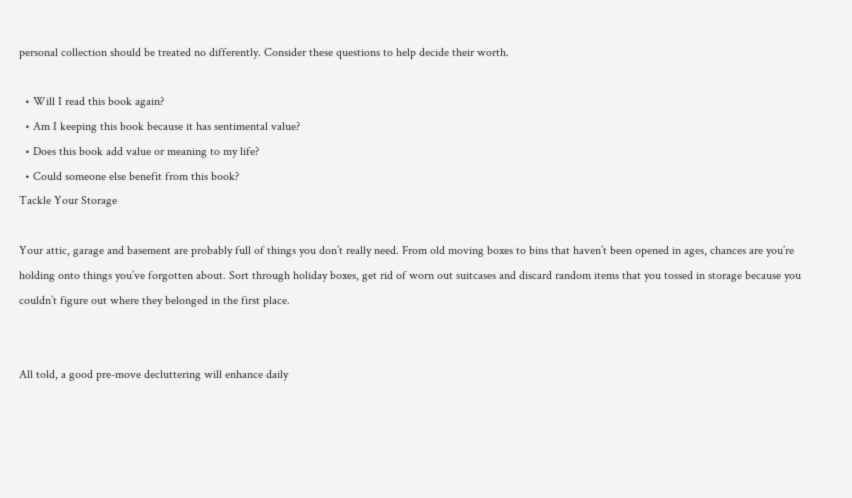personal collection should be treated no differently. Consider these questions to help decide their worth.

  • Will I read this book again?
  • Am I keeping this book because it has sentimental value?
  • Does this book add value or meaning to my life?
  • Could someone else benefit from this book?
Tackle Your Storage

Your attic, garage and basement are probably full of things you don’t really need. From old moving boxes to bins that haven’t been opened in ages, chances are you’re holding onto things you’ve forgotten about. Sort through holiday boxes, get rid of worn out suitcases and discard random items that you tossed in storage because you couldn’t figure out where they belonged in the first place.


All told, a good pre-move decluttering will enhance daily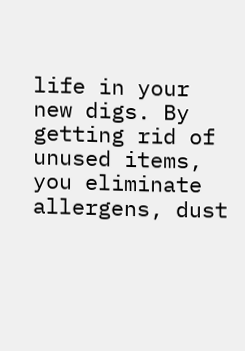life in your new digs. By getting rid of unused items, you eliminate allergens, dust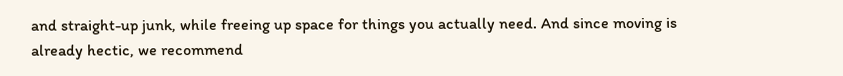and straight-up junk, while freeing up space for things you actually need. And since moving is already hectic, we recommend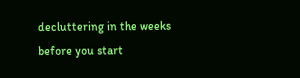decluttering in the weeks before you start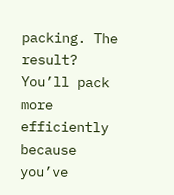packing. The result? You’ll pack more efficiently because you’ve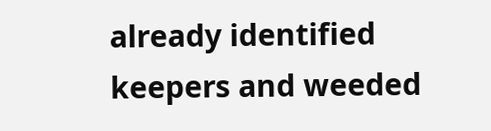already identified keepers and weeded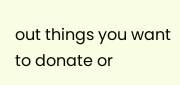out things you want to donate or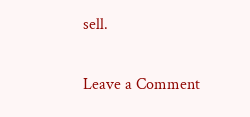sell.

Leave a Comment